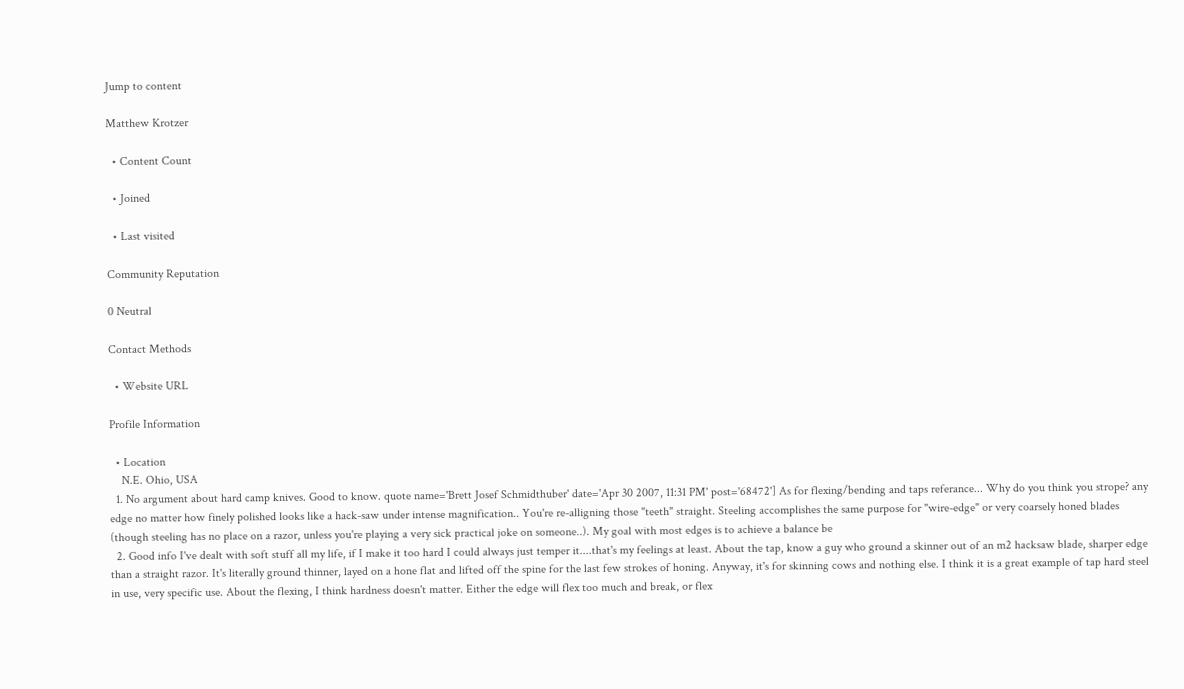Jump to content

Matthew Krotzer

  • Content Count

  • Joined

  • Last visited

Community Reputation

0 Neutral

Contact Methods

  • Website URL

Profile Information

  • Location
    N.E. Ohio, USA
  1. No argument about hard camp knives. Good to know. quote name='Brett Josef Schmidthuber' date='Apr 30 2007, 11:31 PM' post='68472'] As for flexing/bending and taps referance... Why do you think you strope? any edge no matter how finely polished looks like a hack-saw under intense magnification.. You're re-alligning those "teeth" straight. Steeling accomplishes the same purpose for "wire-edge" or very coarsely honed blades (though steeling has no place on a razor, unless you're playing a very sick practical joke on someone..). My goal with most edges is to achieve a balance be
  2. Good info I've dealt with soft stuff all my life, if I make it too hard I could always just temper it....that's my feelings at least. About the tap, know a guy who ground a skinner out of an m2 hacksaw blade, sharper edge than a straight razor. It's literally ground thinner, layed on a hone flat and lifted off the spine for the last few strokes of honing. Anyway, it's for skinning cows and nothing else. I think it is a great example of tap hard steel in use, very specific use. About the flexing, I think hardness doesn't matter. Either the edge will flex too much and break, or flex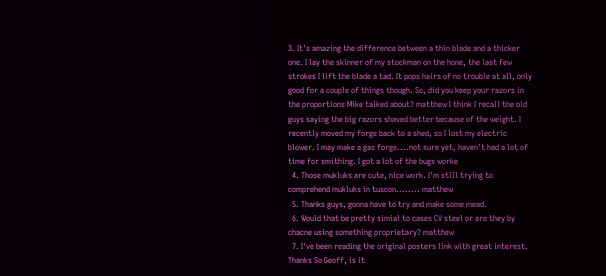3. It's amazing the difference between a thin blade and a thicker one. I lay the skinner of my stockman on the hone, the last few strokes I lift the blade a tad. It pops hairs of no trouble at all, only good for a couple of things though. So, did you keep your razors in the proportions Mike talked about? matthew I think I recall the old guys saying the big razors shaved better because of the weight. I recently moved my forge back to a shed, so I lost my electric blower. I may make a gas forge....not sure yet, haven't had a lot of time for smithing. I got a lot of the bugs worke
  4. Those mukluks are cute, nice work. I'm still trying to comprehend mukluks in tuscon........ matthew
  5. Thanks guys, gonna have to try and make some mead.
  6. Would that be pretty simial to cases CV steel or are they by chacne using something proprietary? matthew
  7. I've been reading the original posters link with great interest. Thanks So Geoff, is it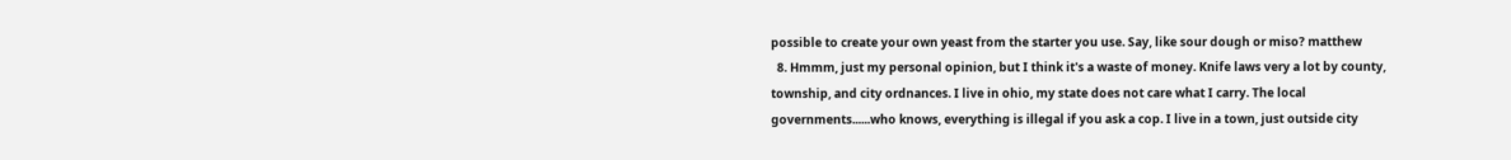possible to create your own yeast from the starter you use. Say, like sour dough or miso? matthew
  8. Hmmm, just my personal opinion, but I think it's a waste of money. Knife laws very a lot by county, township, and city ordnances. I live in ohio, my state does not care what I carry. The local governments......who knows, everything is illegal if you ask a cop. I live in a town, just outside city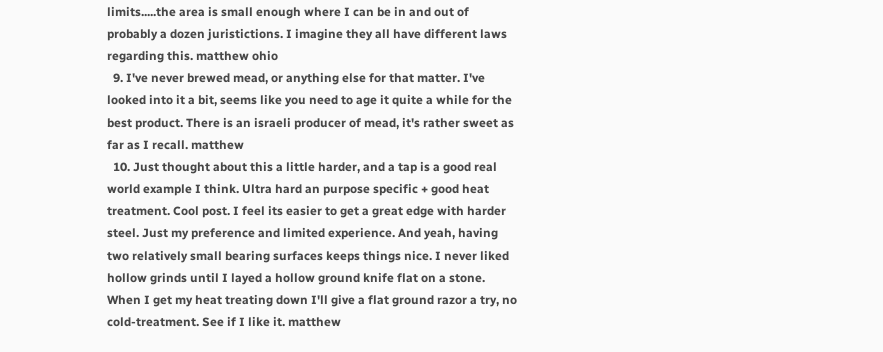limits.....the area is small enough where I can be in and out of probably a dozen juristictions. I imagine they all have different laws regarding this. matthew ohio
  9. I've never brewed mead, or anything else for that matter. I've looked into it a bit, seems like you need to age it quite a while for the best product. There is an israeli producer of mead, it's rather sweet as far as I recall. matthew
  10. Just thought about this a little harder, and a tap is a good real world example I think. Ultra hard an purpose specific + good heat treatment. Cool post. I feel its easier to get a great edge with harder steel. Just my preference and limited experience. And yeah, having two relatively small bearing surfaces keeps things nice. I never liked hollow grinds until I layed a hollow ground knife flat on a stone. When I get my heat treating down I'll give a flat ground razor a try, no cold-treatment. See if I like it. matthew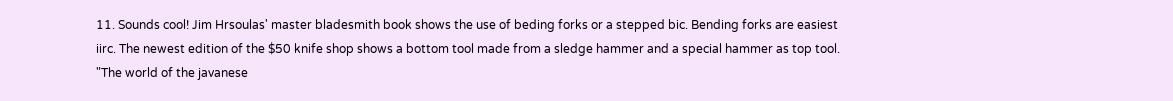11. Sounds cool! Jim Hrsoulas' master bladesmith book shows the use of beding forks or a stepped bic. Bending forks are easiest iirc. The newest edition of the $50 knife shop shows a bottom tool made from a sledge hammer and a special hammer as top tool. "The world of the javanese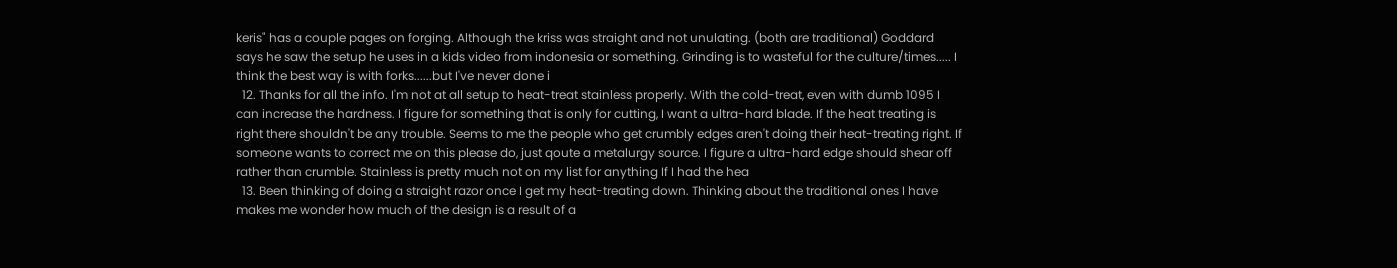keris" has a couple pages on forging. Although the kriss was straight and not unulating. (both are traditional) Goddard says he saw the setup he uses in a kids video from indonesia or something. Grinding is to wasteful for the culture/times..... I think the best way is with forks......but I've never done i
  12. Thanks for all the info. I'm not at all setup to heat-treat stainless properly. With the cold-treat, even with dumb 1095 I can increase the hardness. I figure for something that is only for cutting, I want a ultra-hard blade. If the heat treating is right there shouldn't be any trouble. Seems to me the people who get crumbly edges aren't doing their heat-treating right. If someone wants to correct me on this please do, just qoute a metalurgy source. I figure a ultra-hard edge should shear off rather than crumble. Stainless is pretty much not on my list for anything If I had the hea
  13. Been thinking of doing a straight razor once I get my heat-treating down. Thinking about the traditional ones I have makes me wonder how much of the design is a result of a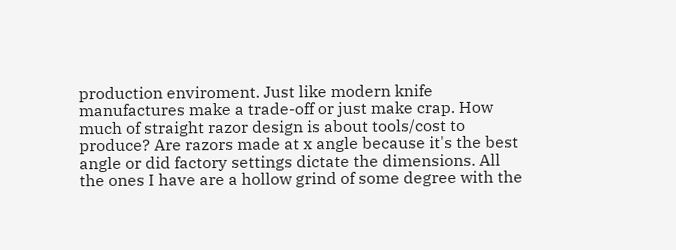production enviroment. Just like modern knife manufactures make a trade-off or just make crap. How much of straight razor design is about tools/cost to produce? Are razors made at x angle because it's the best angle or did factory settings dictate the dimensions. All the ones I have are a hollow grind of some degree with the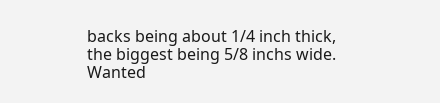backs being about 1/4 inch thick, the biggest being 5/8 inchs wide. Wanted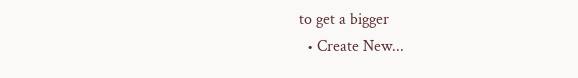to get a bigger
  • Create New...